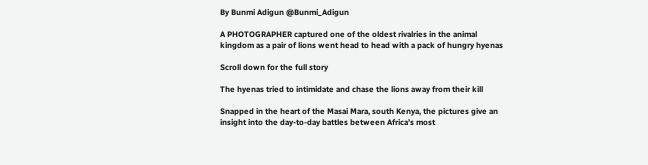By Bunmi Adigun @Bunmi_Adigun

A PHOTOGRAPHER captured one of the oldest rivalries in the animal kingdom as a pair of lions went head to head with a pack of hungry hyenas

Scroll down for the full story

The hyenas tried to intimidate and chase the lions away from their kill

Snapped in the heart of the Masai Mara, south Kenya, the pictures give an insight into the day-to-day battles between Africa’s most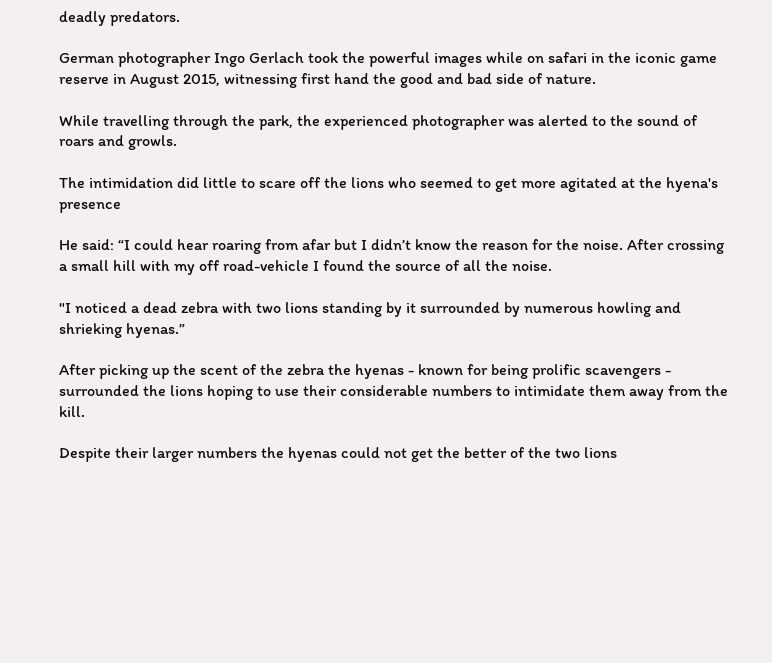deadly predators.

German photographer Ingo Gerlach took the powerful images while on safari in the iconic game reserve in August 2015, witnessing first hand the good and bad side of nature.

While travelling through the park, the experienced photographer was alerted to the sound of roars and growls.

The intimidation did little to scare off the lions who seemed to get more agitated at the hyena's presence

He said: “I could hear roaring from afar but I didn’t know the reason for the noise. After crossing a small hill with my off road-vehicle I found the source of all the noise.

"I noticed a dead zebra with two lions standing by it surrounded by numerous howling and shrieking hyenas.”

After picking up the scent of the zebra the hyenas - known for being prolific scavengers - surrounded the lions hoping to use their considerable numbers to intimidate them away from the kill.

Despite their larger numbers the hyenas could not get the better of the two lions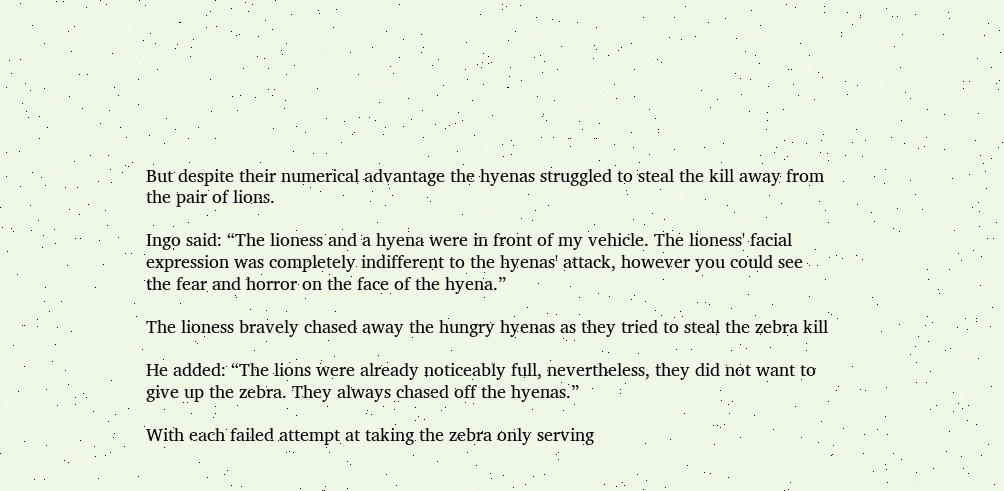But despite their numerical advantage the hyenas struggled to steal the kill away from the pair of lions.

Ingo said: “The lioness and a hyena were in front of my vehicle. The lioness' facial expression was completely indifferent to the hyenas' attack, however you could see the fear and horror on the face of the hyena.”

The lioness bravely chased away the hungry hyenas as they tried to steal the zebra kill

He added: “The lions were already noticeably full, nevertheless, they did not want to give up the zebra. They always chased off the hyenas.”

With each failed attempt at taking the zebra only serving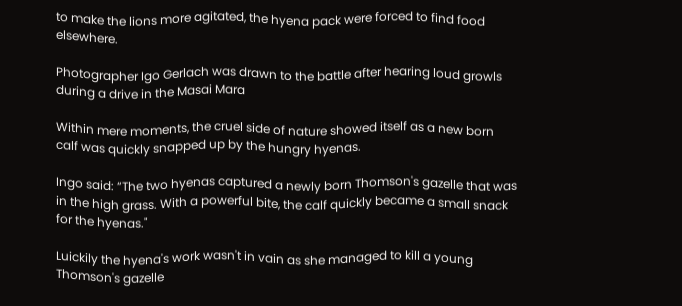to make the lions more agitated, the hyena pack were forced to find food elsewhere.

Photographer Igo Gerlach was drawn to the battle after hearing loud growls during a drive in the Masai Mara

Within mere moments, the cruel side of nature showed itself as a new born calf was quickly snapped up by the hungry hyenas.

Ingo said: “The two hyenas captured a newly born Thomson's gazelle that was in the high grass. With a powerful bite, the calf quickly became a small snack for the hyenas."

Luickily the hyena's work wasn't in vain as she managed to kill a young Thomson's gazelle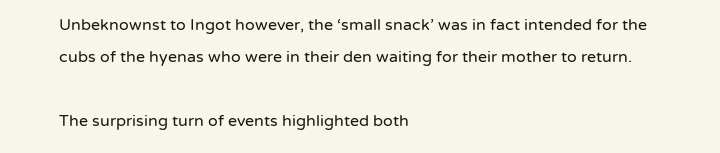Unbeknownst to Ingot however, the ‘small snack’ was in fact intended for the cubs of the hyenas who were in their den waiting for their mother to return.

The surprising turn of events highlighted both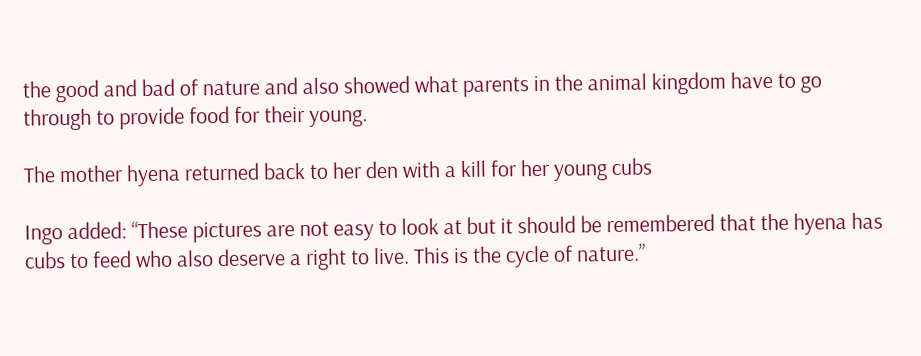the good and bad of nature and also showed what parents in the animal kingdom have to go through to provide food for their young.

The mother hyena returned back to her den with a kill for her young cubs

Ingo added: “These pictures are not easy to look at but it should be remembered that the hyena has cubs to feed who also deserve a right to live. This is the cycle of nature.”